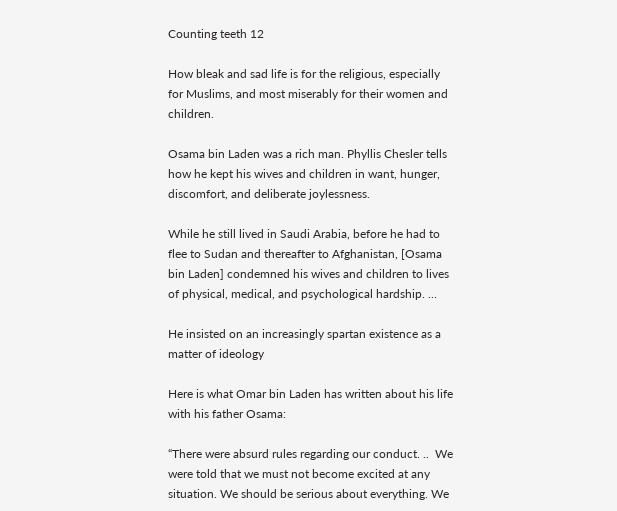Counting teeth 12

How bleak and sad life is for the religious, especially for Muslims, and most miserably for their women and children.

Osama bin Laden was a rich man. Phyllis Chesler tells how he kept his wives and children in want, hunger, discomfort, and deliberate joylessness.

While he still lived in Saudi Arabia, before he had to flee to Sudan and thereafter to Afghanistan, [Osama bin Laden] condemned his wives and children to lives of physical, medical, and psychological hardship. …

He insisted on an increasingly spartan existence as a matter of ideology

Here is what Omar bin Laden has written about his life with his father Osama:

“There were absurd rules regarding our conduct. ..  We were told that we must not become excited at any situation. We should be serious about everything. We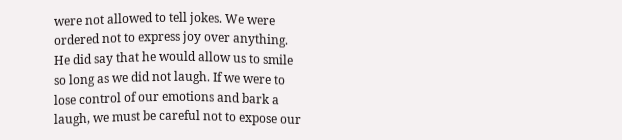were not allowed to tell jokes. We were ordered not to express joy over anything. He did say that he would allow us to smile so long as we did not laugh. If we were to lose control of our emotions and bark a laugh, we must be careful not to expose our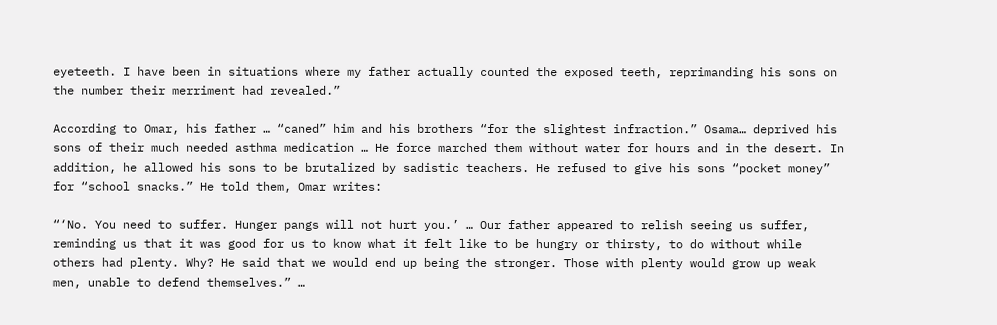eyeteeth. I have been in situations where my father actually counted the exposed teeth, reprimanding his sons on the number their merriment had revealed.”

According to Omar, his father … “caned” him and his brothers “for the slightest infraction.” Osama… deprived his sons of their much needed asthma medication … He force marched them without water for hours and in the desert. In addition, he allowed his sons to be brutalized by sadistic teachers. He refused to give his sons “pocket money” for “school snacks.” He told them, Omar writes:

“‘No. You need to suffer. Hunger pangs will not hurt you.’ … Our father appeared to relish seeing us suffer, reminding us that it was good for us to know what it felt like to be hungry or thirsty, to do without while others had plenty. Why? He said that we would end up being the stronger. Those with plenty would grow up weak men, unable to defend themselves.” …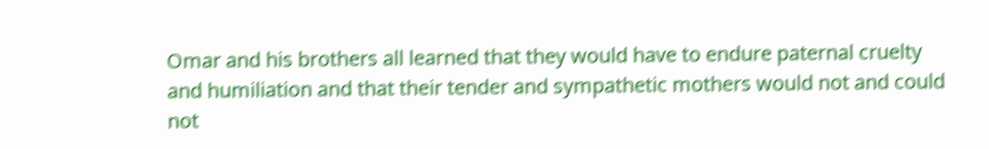Omar and his brothers all learned that they would have to endure paternal cruelty and humiliation and that their tender and sympathetic mothers would not and could not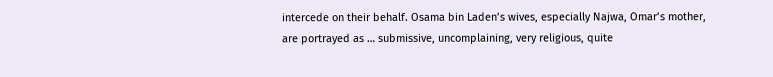intercede on their behalf. Osama bin Laden’s wives, especially Najwa, Omar’s mother, are portrayed as … submissive, uncomplaining, very religious, quite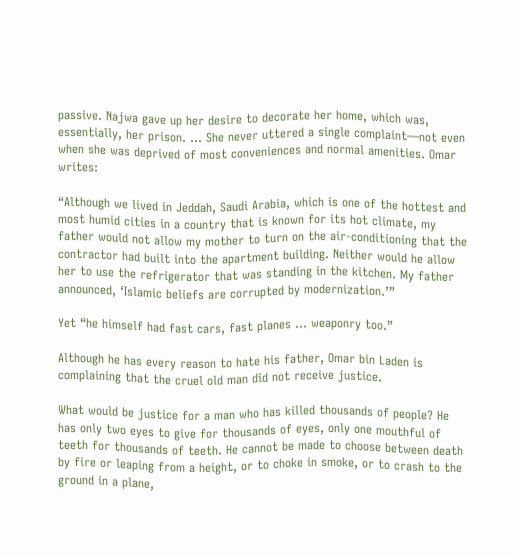passive. Najwa gave up her desire to decorate her home, which was, essentially, her prison. … She never uttered a single complaint—not even when she was deprived of most conveniences and normal amenities. Omar writes:

“Although we lived in Jeddah, Saudi Arabia, which is one of the hottest and most humid cities in a country that is known for its hot climate, my father would not allow my mother to turn on the air-conditioning that the contractor had built into the apartment building. Neither would he allow her to use the refrigerator that was standing in the kitchen. My father announced, ‘Islamic beliefs are corrupted by modernization.’”

Yet “he himself had fast cars, fast planes … weaponry too.”

Although he has every reason to hate his father, Omar bin Laden is complaining that the cruel old man did not receive justice.

What would be justice for a man who has killed thousands of people? He has only two eyes to give for thousands of eyes, only one mouthful of teeth for thousands of teeth. He cannot be made to choose between death by fire or leaping from a height, or to choke in smoke, or to crash to the ground in a plane,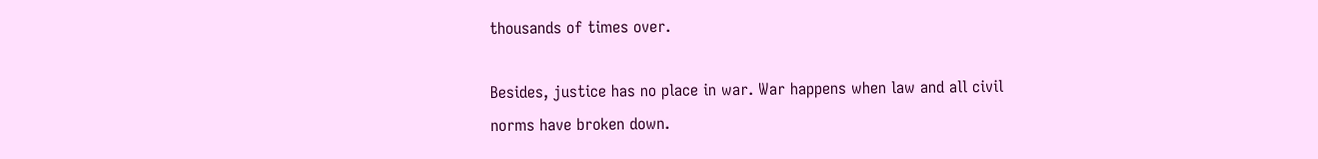thousands of times over.

Besides, justice has no place in war. War happens when law and all civil norms have broken down.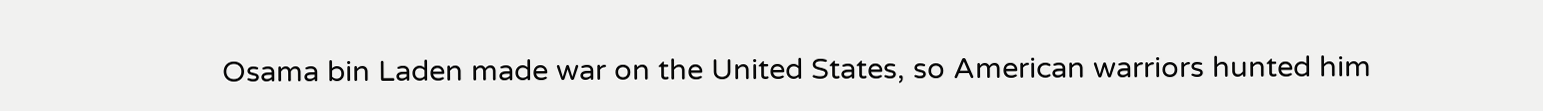Osama bin Laden made war on the United States, so American warriors hunted him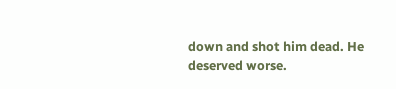down and shot him dead. He deserved worse.